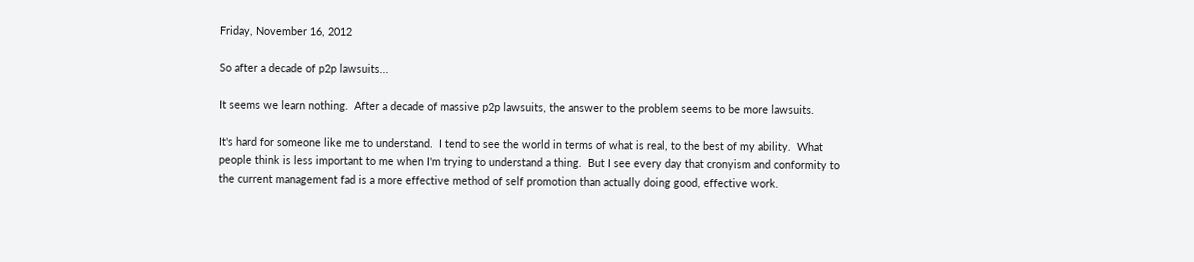Friday, November 16, 2012

So after a decade of p2p lawsuits...

It seems we learn nothing.  After a decade of massive p2p lawsuits, the answer to the problem seems to be more lawsuits.

It's hard for someone like me to understand.  I tend to see the world in terms of what is real, to the best of my ability.  What people think is less important to me when I'm trying to understand a thing.  But I see every day that cronyism and conformity to the current management fad is a more effective method of self promotion than actually doing good, effective work.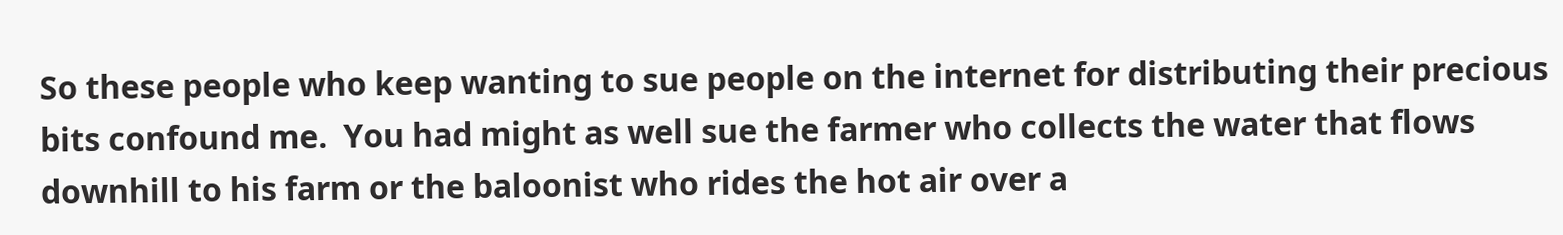So these people who keep wanting to sue people on the internet for distributing their precious bits confound me.  You had might as well sue the farmer who collects the water that flows downhill to his farm or the baloonist who rides the hot air over a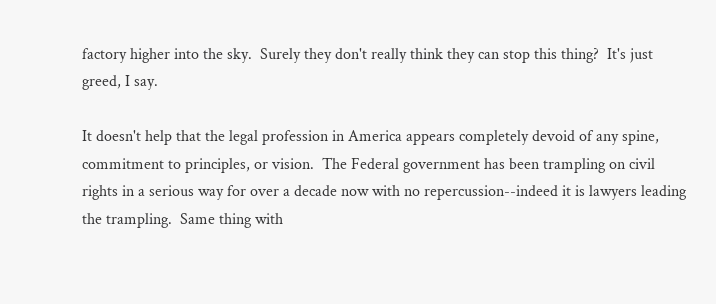factory higher into the sky.  Surely they don't really think they can stop this thing?  It's just greed, I say.

It doesn't help that the legal profession in America appears completely devoid of any spine, commitment to principles, or vision.  The Federal government has been trampling on civil rights in a serious way for over a decade now with no repercussion--indeed it is lawyers leading the trampling.  Same thing with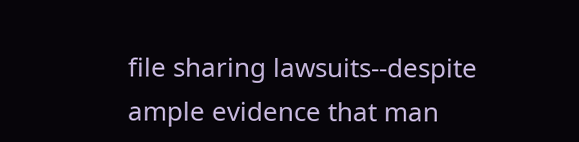file sharing lawsuits--despite ample evidence that man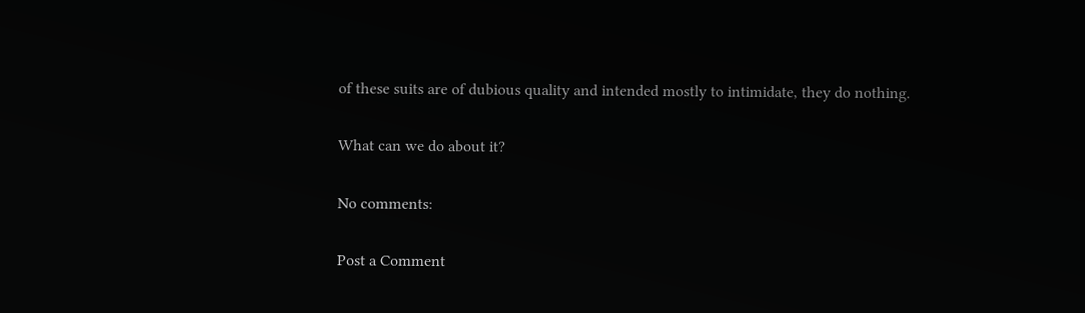of these suits are of dubious quality and intended mostly to intimidate, they do nothing.

What can we do about it?

No comments:

Post a Comment